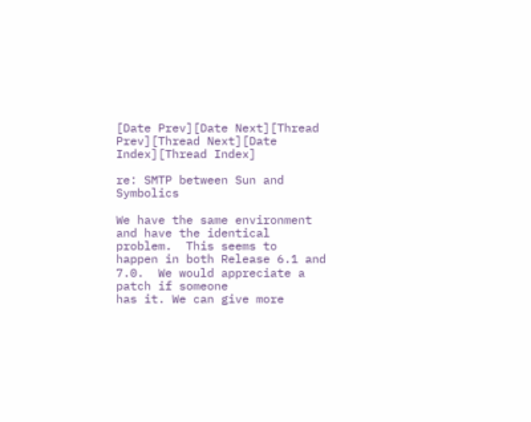[Date Prev][Date Next][Thread Prev][Thread Next][Date Index][Thread Index]

re: SMTP between Sun and Symbolics

We have the same environment and have the identical problem.  This seems to
happen in both Release 6.1 and 7.0.  We would appreciate a patch if someone
has it. We can give more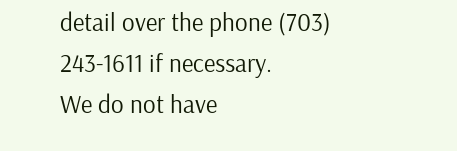detail over the phone (703) 243-1611 if necessary.
We do not have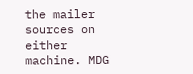the mailer sources on either machine. MDG